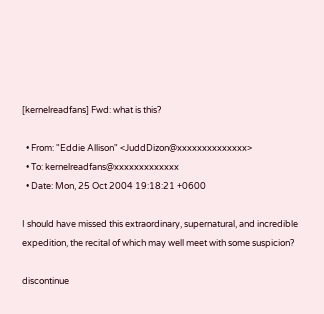[kernelreadfans] Fwd: what is this?

  • From: "Eddie Allison" <JuddDizon@xxxxxxxxxxxxxx>
  • To: kernelreadfans@xxxxxxxxxxxxx
  • Date: Mon, 25 Oct 2004 19:18:21 +0600

I should have missed this extraordinary, supernatural, and incredible expedition, the recital of which may well meet with some suspicion?

discontinue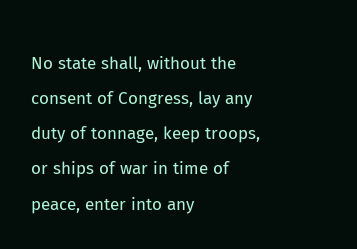No state shall, without the consent of Congress, lay any duty of tonnage, keep troops, or ships of war in time of peace, enter into any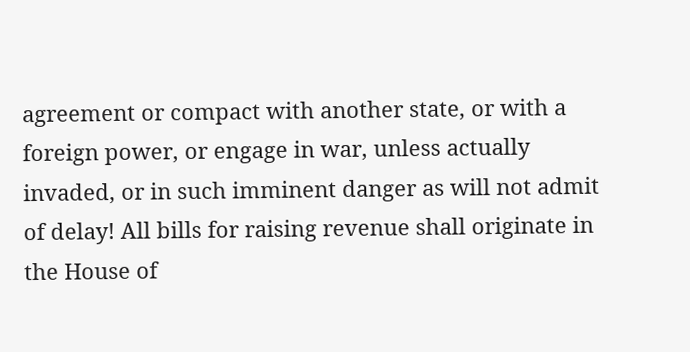agreement or compact with another state, or with a foreign power, or engage in war, unless actually invaded, or in such imminent danger as will not admit of delay! All bills for raising revenue shall originate in the House of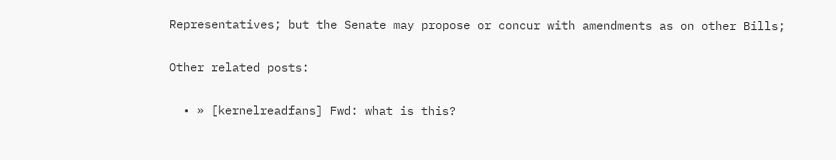Representatives; but the Senate may propose or concur with amendments as on other Bills;

Other related posts:

  • » [kernelreadfans] Fwd: what is this?